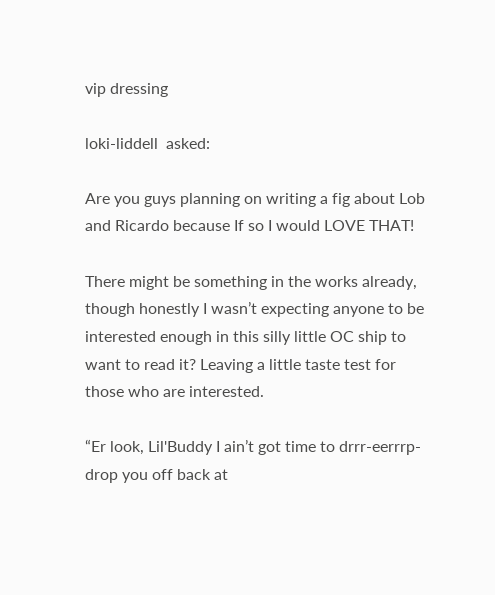vip dressing

loki-liddell  asked:

Are you guys planning on writing a fig about Lob and Ricardo because If so I would LOVE THAT!

There might be something in the works already, though honestly I wasn’t expecting anyone to be interested enough in this silly little OC ship to want to read it? Leaving a little taste test for those who are interested.

“Er look, Lil'Buddy I ain’t got time to drrr-eerrrp-drop you off back at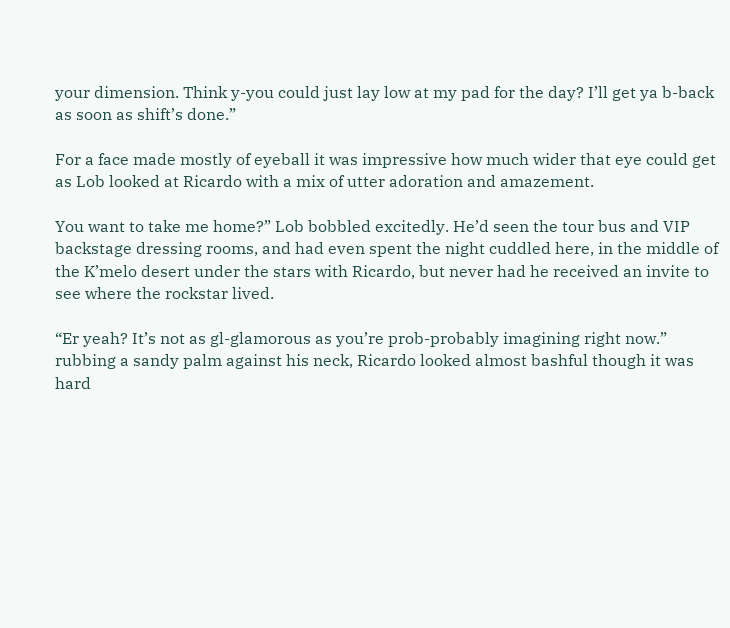your dimension. Think y-you could just lay low at my pad for the day? I’ll get ya b-back as soon as shift’s done.”

For a face made mostly of eyeball it was impressive how much wider that eye could get as Lob looked at Ricardo with a mix of utter adoration and amazement.

You want to take me home?” Lob bobbled excitedly. He’d seen the tour bus and VIP backstage dressing rooms, and had even spent the night cuddled here, in the middle of the K’melo desert under the stars with Ricardo, but never had he received an invite to see where the rockstar lived.

“Er yeah? It’s not as gl-glamorous as you’re prob-probably imagining right now.” rubbing a sandy palm against his neck, Ricardo looked almost bashful though it was hard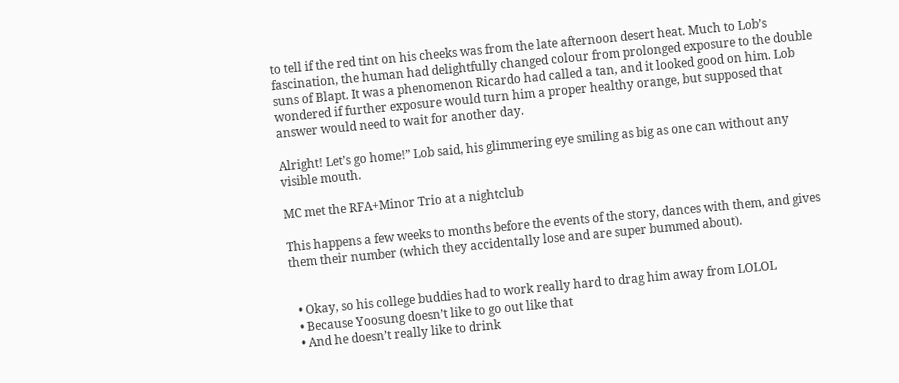to tell if the red tint on his cheeks was from the late afternoon desert heat. Much to Lob’s fascination, the human had delightfully changed colour from prolonged exposure to the double suns of Blapt. It was a phenomenon Ricardo had called a tan, and it looked good on him. Lob wondered if further exposure would turn him a proper healthy orange, but supposed that answer would need to wait for another day.

Alright! Let’s go home!” Lob said, his glimmering eye smiling as big as one can without any visible mouth.

MC met the RFA+Minor Trio at a nightclub

This happens a few weeks to months before the events of the story, dances with them, and gives them their number (which they accidentally lose and are super bummed about).


  • Okay, so his college buddies had to work really hard to drag him away from LOLOL
  • Because Yoosung doesn’t like to go out like that
  • And he doesn’t really like to drink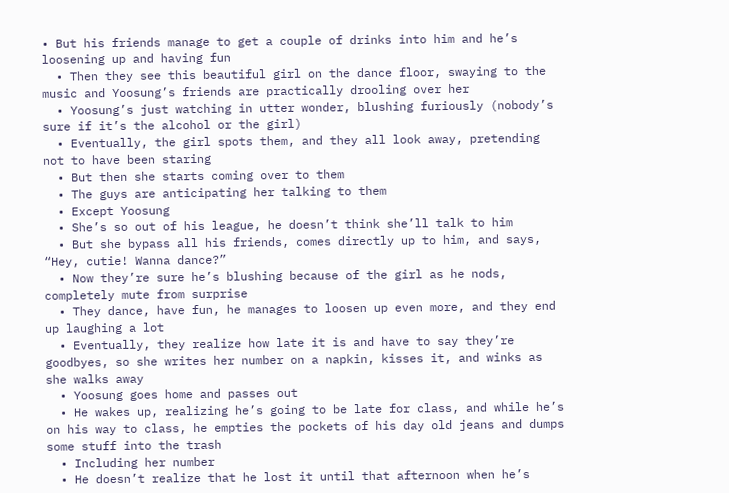• But his friends manage to get a couple of drinks into him and he’s loosening up and having fun
  • Then they see this beautiful girl on the dance floor, swaying to the music and Yoosung’s friends are practically drooling over her
  • Yoosung’s just watching in utter wonder, blushing furiously (nobody’s sure if it’s the alcohol or the girl)
  • Eventually, the girl spots them, and they all look away, pretending not to have been staring
  • But then she starts coming over to them
  • The guys are anticipating her talking to them
  • Except Yoosung
  • She’s so out of his league, he doesn’t think she’ll talk to him
  • But she bypass all his friends, comes directly up to him, and says, “Hey, cutie! Wanna dance?”
  • Now they’re sure he’s blushing because of the girl as he nods, completely mute from surprise
  • They dance, have fun, he manages to loosen up even more, and they end up laughing a lot
  • Eventually, they realize how late it is and have to say they’re goodbyes, so she writes her number on a napkin, kisses it, and winks as she walks away
  • Yoosung goes home and passes out
  • He wakes up, realizing he’s going to be late for class, and while he’s on his way to class, he empties the pockets of his day old jeans and dumps some stuff into the trash
  • Including her number
  • He doesn’t realize that he lost it until that afternoon when he’s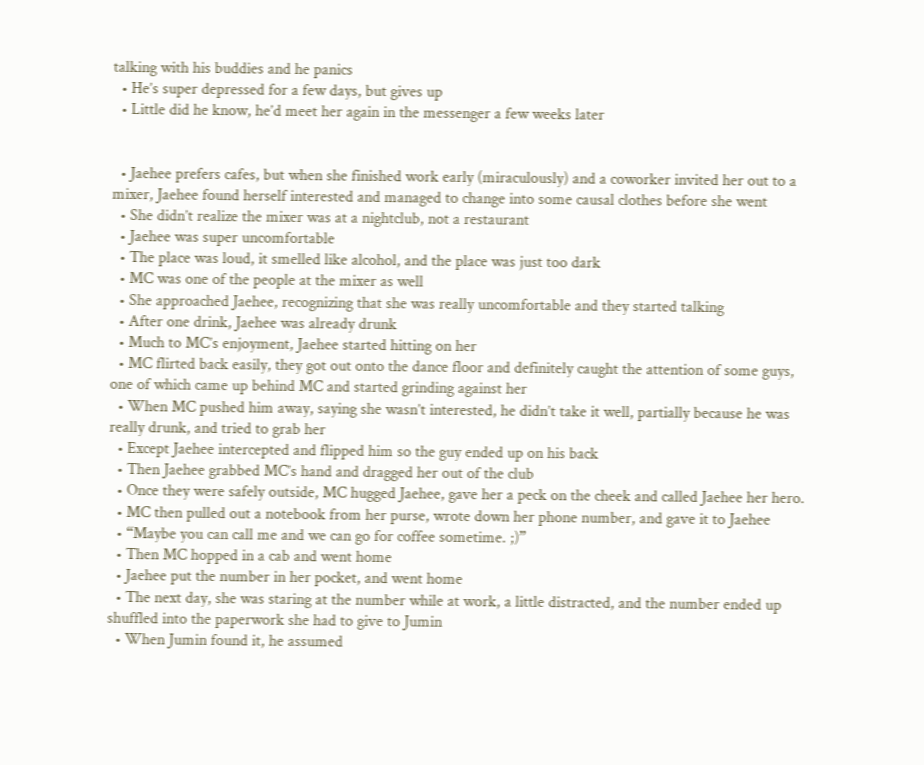talking with his buddies and he panics
  • He’s super depressed for a few days, but gives up
  • Little did he know, he’d meet her again in the messenger a few weeks later


  • Jaehee prefers cafes, but when she finished work early (miraculously) and a coworker invited her out to a mixer, Jaehee found herself interested and managed to change into some causal clothes before she went
  • She didn’t realize the mixer was at a nightclub, not a restaurant
  • Jaehee was super uncomfortable
  • The place was loud, it smelled like alcohol, and the place was just too dark
  • MC was one of the people at the mixer as well
  • She approached Jaehee, recognizing that she was really uncomfortable and they started talking
  • After one drink, Jaehee was already drunk
  • Much to MC’s enjoyment, Jaehee started hitting on her
  • MC flirted back easily, they got out onto the dance floor and definitely caught the attention of some guys, one of which came up behind MC and started grinding against her
  • When MC pushed him away, saying she wasn’t interested, he didn’t take it well, partially because he was really drunk, and tried to grab her
  • Except Jaehee intercepted and flipped him so the guy ended up on his back
  • Then Jaehee grabbed MC’s hand and dragged her out of the club
  • Once they were safely outside, MC hugged Jaehee, gave her a peck on the cheek and called Jaehee her hero.
  • MC then pulled out a notebook from her purse, wrote down her phone number, and gave it to Jaehee
  • “Maybe you can call me and we can go for coffee sometime. ;)”
  • Then MC hopped in a cab and went home
  • Jaehee put the number in her pocket, and went home
  • The next day, she was staring at the number while at work, a little distracted, and the number ended up shuffled into the paperwork she had to give to Jumin
  • When Jumin found it, he assumed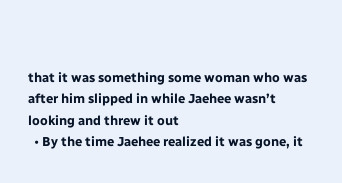that it was something some woman who was after him slipped in while Jaehee wasn’t looking and threw it out
  • By the time Jaehee realized it was gone, it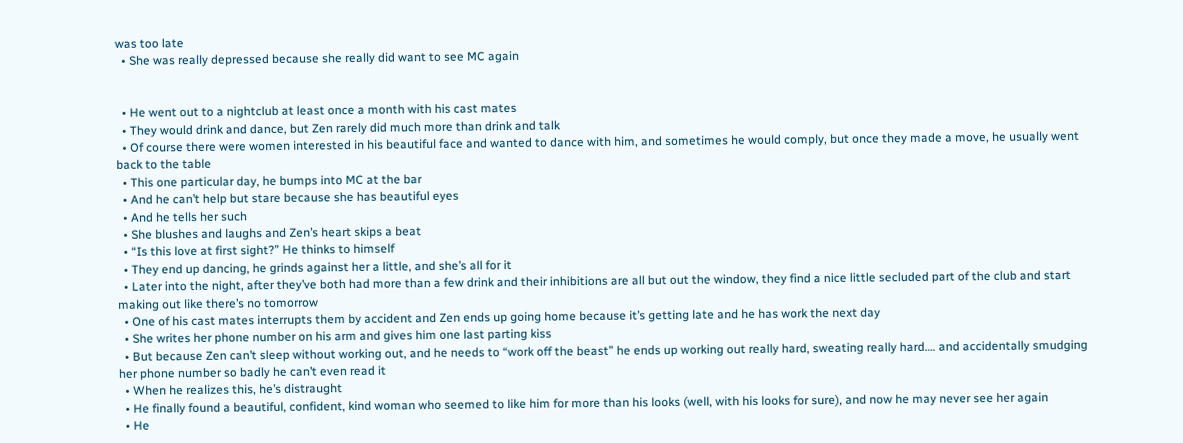was too late
  • She was really depressed because she really did want to see MC again


  • He went out to a nightclub at least once a month with his cast mates
  • They would drink and dance, but Zen rarely did much more than drink and talk
  • Of course there were women interested in his beautiful face and wanted to dance with him, and sometimes he would comply, but once they made a move, he usually went back to the table
  • This one particular day, he bumps into MC at the bar
  • And he can’t help but stare because she has beautiful eyes
  • And he tells her such
  • She blushes and laughs and Zen’s heart skips a beat
  • “Is this love at first sight?” He thinks to himself
  • They end up dancing, he grinds against her a little, and she’s all for it
  • Later into the night, after they’ve both had more than a few drink and their inhibitions are all but out the window, they find a nice little secluded part of the club and start making out like there’s no tomorrow
  • One of his cast mates interrupts them by accident and Zen ends up going home because it’s getting late and he has work the next day
  • She writes her phone number on his arm and gives him one last parting kiss
  • But because Zen can’t sleep without working out, and he needs to “work off the beast” he ends up working out really hard, sweating really hard…. and accidentally smudging her phone number so badly he can’t even read it
  • When he realizes this, he’s distraught
  • He finally found a beautiful, confident, kind woman who seemed to like him for more than his looks (well, with his looks for sure), and now he may never see her again
  • He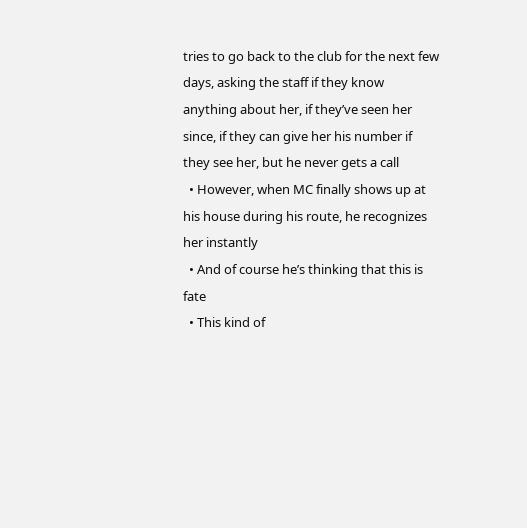tries to go back to the club for the next few days, asking the staff if they know anything about her, if they’ve seen her since, if they can give her his number if they see her, but he never gets a call
  • However, when MC finally shows up at his house during his route, he recognizes her instantly
  • And of course he’s thinking that this is fate
  • This kind of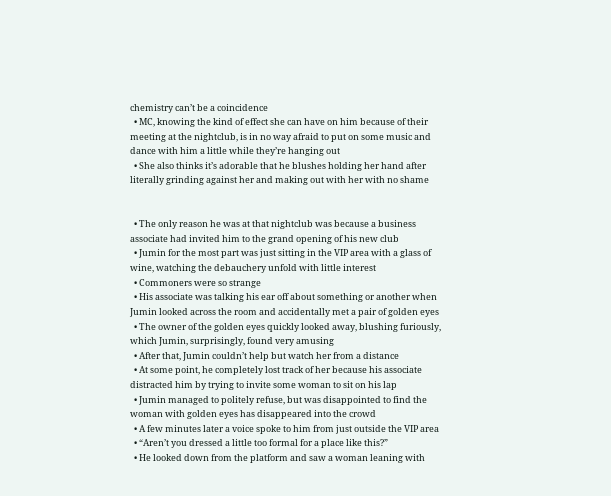chemistry can’t be a coincidence
  • MC, knowing the kind of effect she can have on him because of their meeting at the nightclub, is in no way afraid to put on some music and dance with him a little while they’re hanging out
  • She also thinks it’s adorable that he blushes holding her hand after literally grinding against her and making out with her with no shame


  • The only reason he was at that nightclub was because a business associate had invited him to the grand opening of his new club
  • Jumin for the most part was just sitting in the VIP area with a glass of wine, watching the debauchery unfold with little interest
  • Commoners were so strange
  • His associate was talking his ear off about something or another when Jumin looked across the room and accidentally met a pair of golden eyes
  • The owner of the golden eyes quickly looked away, blushing furiously, which Jumin, surprisingly, found very amusing
  • After that, Jumin couldn’t help but watch her from a distance
  • At some point, he completely lost track of her because his associate distracted him by trying to invite some woman to sit on his lap
  • Jumin managed to politely refuse, but was disappointed to find the woman with golden eyes has disappeared into the crowd
  • A few minutes later a voice spoke to him from just outside the VIP area
  • “Aren’t you dressed a little too formal for a place like this?”
  • He looked down from the platform and saw a woman leaning with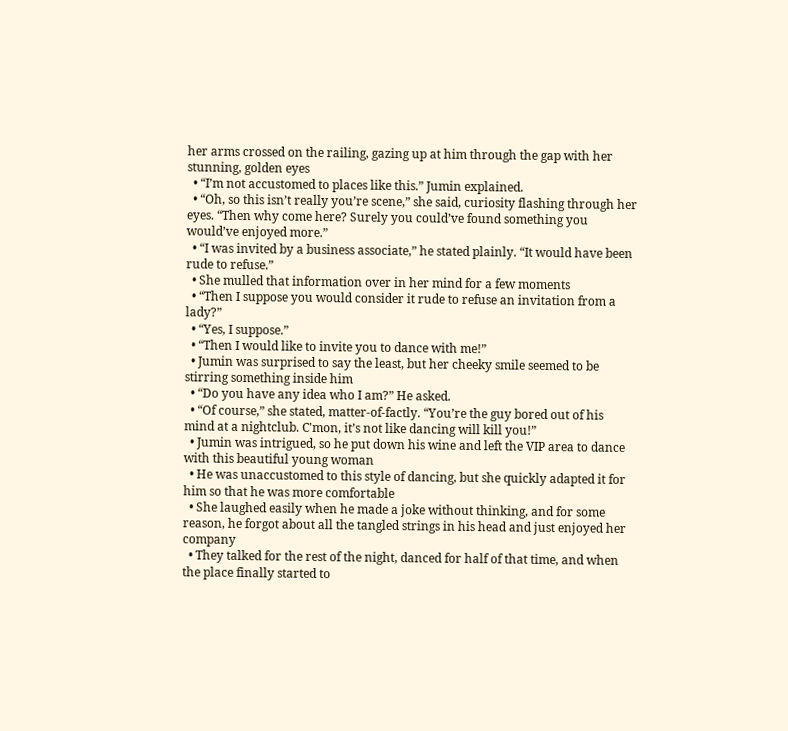her arms crossed on the railing, gazing up at him through the gap with her stunning, golden eyes
  • “I’m not accustomed to places like this.” Jumin explained.
  • “Oh, so this isn’t really you’re scene,” she said, curiosity flashing through her eyes. “Then why come here? Surely you could’ve found something you would’ve enjoyed more.”
  • “I was invited by a business associate,” he stated plainly. “It would have been rude to refuse.”
  • She mulled that information over in her mind for a few moments
  • “Then I suppose you would consider it rude to refuse an invitation from a lady?”
  • “Yes, I suppose.”
  • “Then I would like to invite you to dance with me!”
  • Jumin was surprised to say the least, but her cheeky smile seemed to be stirring something inside him
  • “Do you have any idea who I am?” He asked.
  • “Of course,” she stated, matter-of-factly. “You’re the guy bored out of his mind at a nightclub. C'mon, it’s not like dancing will kill you!”
  • Jumin was intrigued, so he put down his wine and left the VIP area to dance with this beautiful young woman
  • He was unaccustomed to this style of dancing, but she quickly adapted it for him so that he was more comfortable
  • She laughed easily when he made a joke without thinking, and for some reason, he forgot about all the tangled strings in his head and just enjoyed her company
  • They talked for the rest of the night, danced for half of that time, and when the place finally started to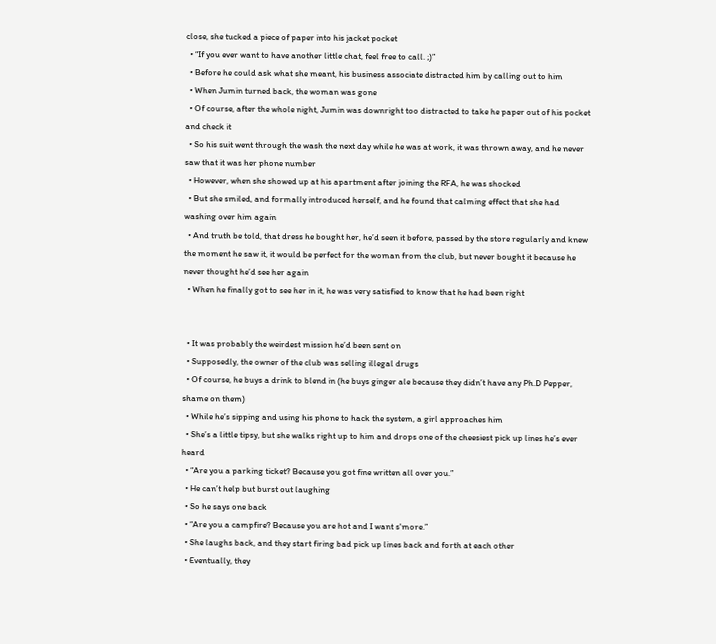close, she tucked a piece of paper into his jacket pocket
  • “If you ever want to have another little chat, feel free to call. ;)”
  • Before he could ask what she meant, his business associate distracted him by calling out to him
  • When Jumin turned back, the woman was gone
  • Of course, after the whole night, Jumin was downright too distracted to take he paper out of his pocket and check it
  • So his suit went through the wash the next day while he was at work, it was thrown away, and he never saw that it was her phone number
  • However, when she showed up at his apartment after joining the RFA, he was shocked
  • But she smiled, and formally introduced herself, and he found that calming effect that she had washing over him again
  • And truth be told, that dress he bought her, he’d seen it before, passed by the store regularly and knew the moment he saw it, it would be perfect for the woman from the club, but never bought it because he never thought he’d see her again
  • When he finally got to see her in it, he was very satisfied to know that he had been right


  • It was probably the weirdest mission he’d been sent on
  • Supposedly, the owner of the club was selling illegal drugs
  • Of course, he buys a drink to blend in (he buys ginger ale because they didn’t have any Ph.D Pepper, shame on them)
  • While he’s sipping and using his phone to hack the system, a girl approaches him
  • She’s a little tipsy, but she walks right up to him and drops one of the cheesiest pick up lines he’s ever heard
  • “Are you a parking ticket? Because you got fine written all over you.”
  • He can’t help but burst out laughing
  • So he says one back
  • “Are you a campfire? Because you are hot and I want s'more.”
  • She laughs back, and they start firing bad pick up lines back and forth at each other
  • Eventually, they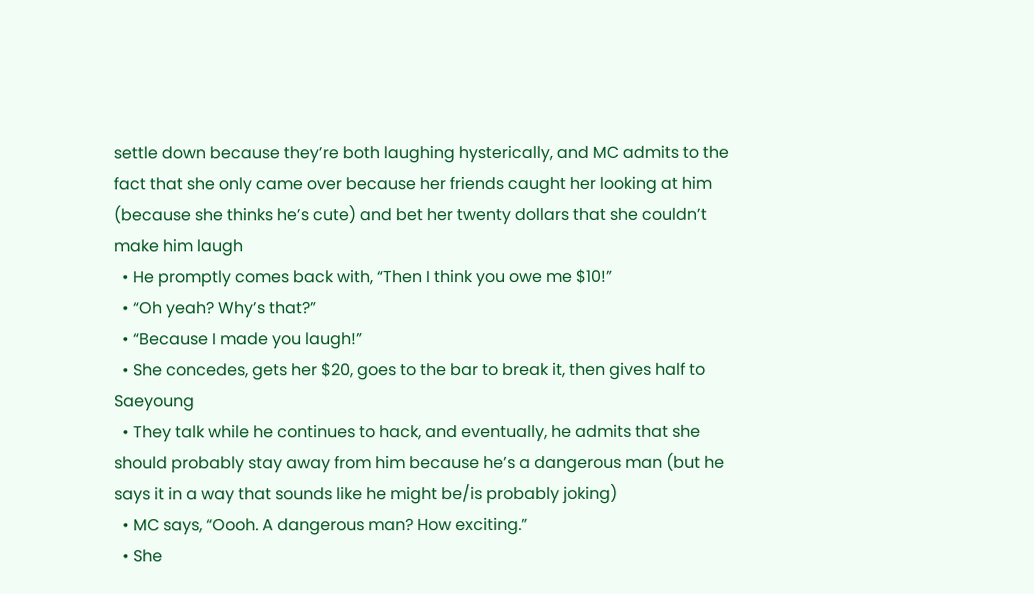settle down because they’re both laughing hysterically, and MC admits to the fact that she only came over because her friends caught her looking at him (because she thinks he’s cute) and bet her twenty dollars that she couldn’t make him laugh
  • He promptly comes back with, “Then I think you owe me $10!”
  • “Oh yeah? Why’s that?”
  • “Because I made you laugh!”
  • She concedes, gets her $20, goes to the bar to break it, then gives half to Saeyoung
  • They talk while he continues to hack, and eventually, he admits that she should probably stay away from him because he’s a dangerous man (but he says it in a way that sounds like he might be/is probably joking)
  • MC says, “Oooh. A dangerous man? How exciting.”
  • She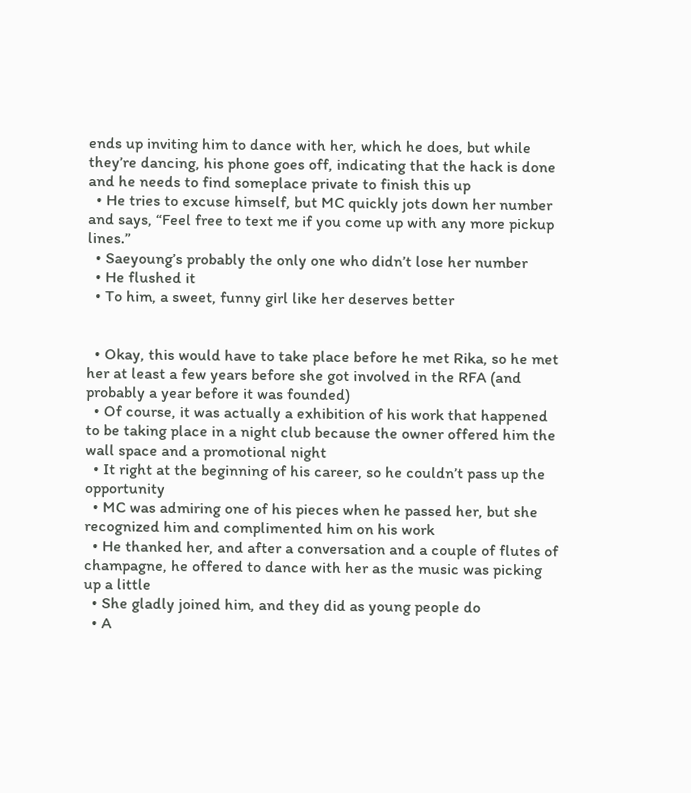ends up inviting him to dance with her, which he does, but while they’re dancing, his phone goes off, indicating that the hack is done and he needs to find someplace private to finish this up
  • He tries to excuse himself, but MC quickly jots down her number and says, “Feel free to text me if you come up with any more pickup lines.”
  • Saeyoung’s probably the only one who didn’t lose her number
  • He flushed it
  • To him, a sweet, funny girl like her deserves better


  • Okay, this would have to take place before he met Rika, so he met her at least a few years before she got involved in the RFA (and probably a year before it was founded)
  • Of course, it was actually a exhibition of his work that happened to be taking place in a night club because the owner offered him the wall space and a promotional night
  • It right at the beginning of his career, so he couldn’t pass up the opportunity
  • MC was admiring one of his pieces when he passed her, but she recognized him and complimented him on his work
  • He thanked her, and after a conversation and a couple of flutes of champagne, he offered to dance with her as the music was picking up a little
  • She gladly joined him, and they did as young people do
  • A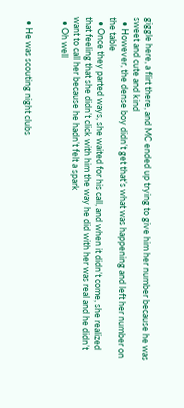giggle here, a flirt there, and MC ended up trying to give him her number because he was sweet and cute and kind
  • However, the dense boy didn’t get that’s what was happening and left her number on the table
  • Once they parted ways, she waited for his call, and when it didn’t come, she realized that feeling that she didn’t click with him the way he did with her was real and he didn’t want to call her because he hadn’t felt a spark
  • Oh well


  • He was scouting night clubs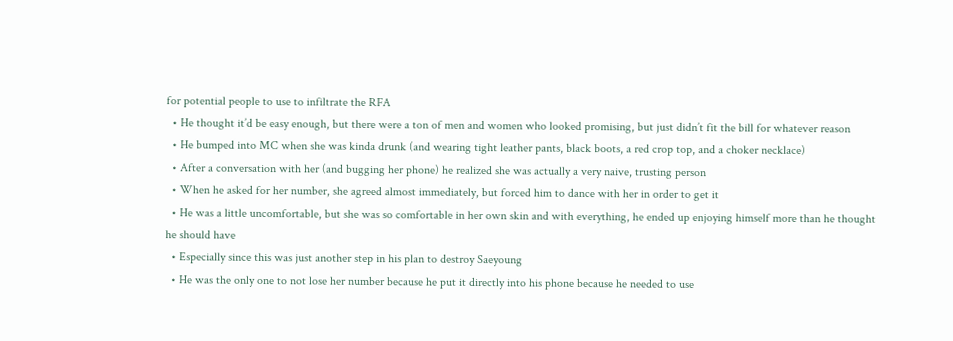for potential people to use to infiltrate the RFA
  • He thought it’d be easy enough, but there were a ton of men and women who looked promising, but just didn’t fit the bill for whatever reason
  • He bumped into MC when she was kinda drunk (and wearing tight leather pants, black boots, a red crop top, and a choker necklace)
  • After a conversation with her (and bugging her phone) he realized she was actually a very naive, trusting person
  • When he asked for her number, she agreed almost immediately, but forced him to dance with her in order to get it
  • He was a little uncomfortable, but she was so comfortable in her own skin and with everything, he ended up enjoying himself more than he thought he should have
  • Especially since this was just another step in his plan to destroy Saeyoung
  • He was the only one to not lose her number because he put it directly into his phone because he needed to use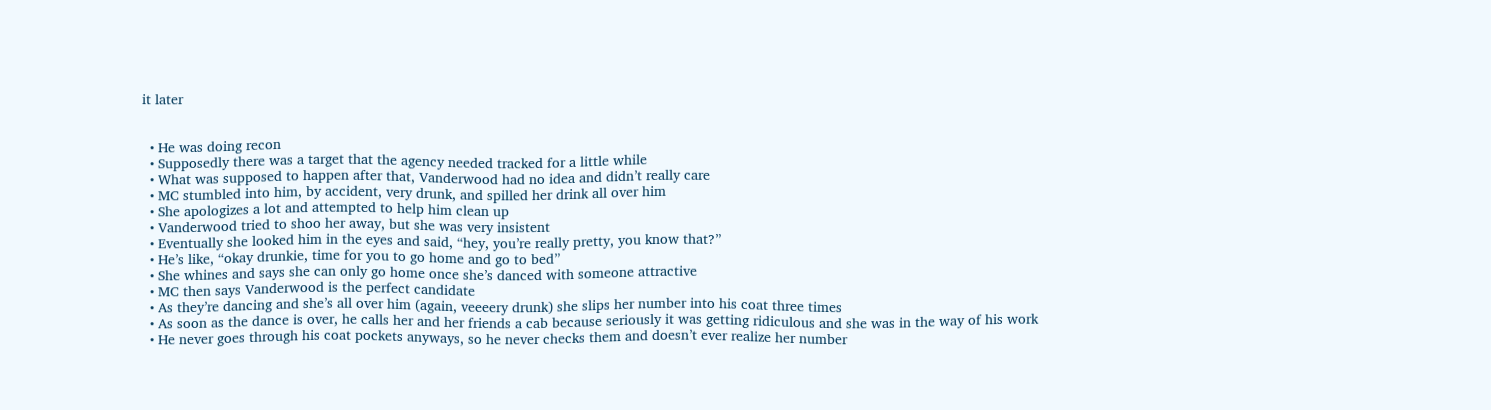it later


  • He was doing recon
  • Supposedly there was a target that the agency needed tracked for a little while
  • What was supposed to happen after that, Vanderwood had no idea and didn’t really care
  • MC stumbled into him, by accident, very drunk, and spilled her drink all over him
  • She apologizes a lot and attempted to help him clean up
  • Vanderwood tried to shoo her away, but she was very insistent
  • Eventually she looked him in the eyes and said, “hey, you’re really pretty, you know that?”
  • He’s like, “okay drunkie, time for you to go home and go to bed”
  • She whines and says she can only go home once she’s danced with someone attractive
  • MC then says Vanderwood is the perfect candidate
  • As they’re dancing and she’s all over him (again, veeeery drunk) she slips her number into his coat three times
  • As soon as the dance is over, he calls her and her friends a cab because seriously it was getting ridiculous and she was in the way of his work
  • He never goes through his coat pockets anyways, so he never checks them and doesn’t ever realize her number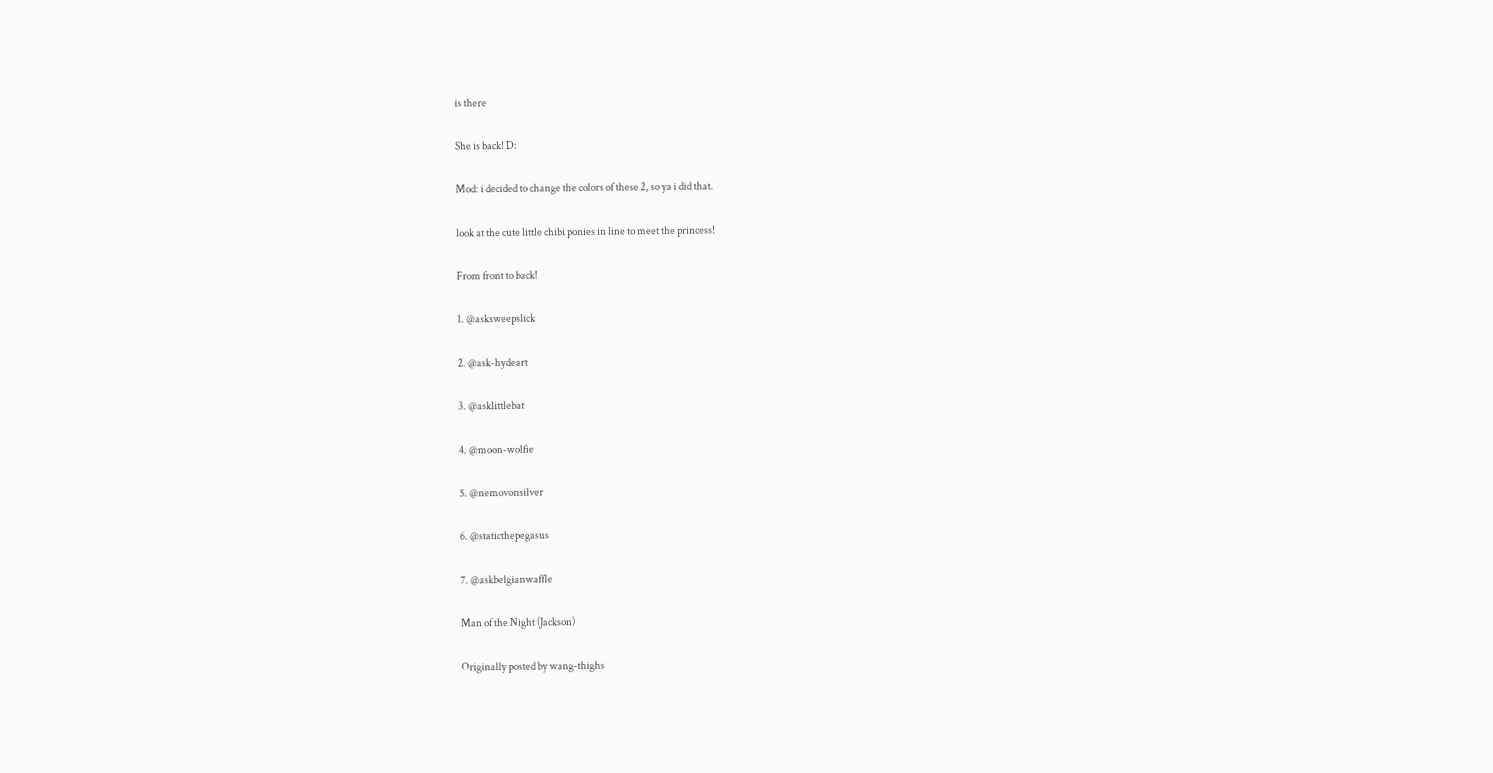is there

She is back! D:

Mod: i decided to change the colors of these 2, so ya i did that.

look at the cute little chibi ponies in line to meet the princess!

From front to back!

1. @asksweepslick

2. @ask-hydeart

3. @asklittlebat

4. @moon-wolfie

5. @nemovonsilver

6. @staticthepegasus

7. @askbelgianwaffle

Man of the Night (Jackson)

Originally posted by wang-thighs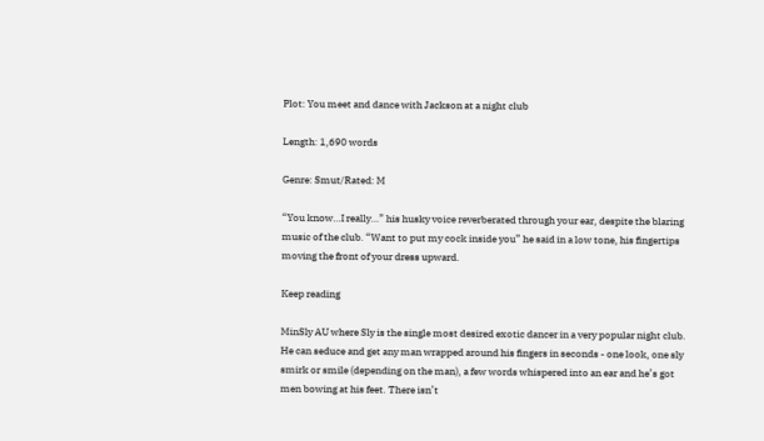Plot: You meet and dance with Jackson at a night club

Length: 1,690 words

Genre: Smut/Rated: M

“You know…I really…” his husky voice reverberated through your ear, despite the blaring music of the club. “Want to put my cock inside you” he said in a low tone, his fingertips moving the front of your dress upward.

Keep reading

MinSly AU where Sly is the single most desired exotic dancer in a very popular night club. He can seduce and get any man wrapped around his fingers in seconds - one look, one sly smirk or smile (depending on the man), a few words whispered into an ear and he’s got men bowing at his feet. There isn’t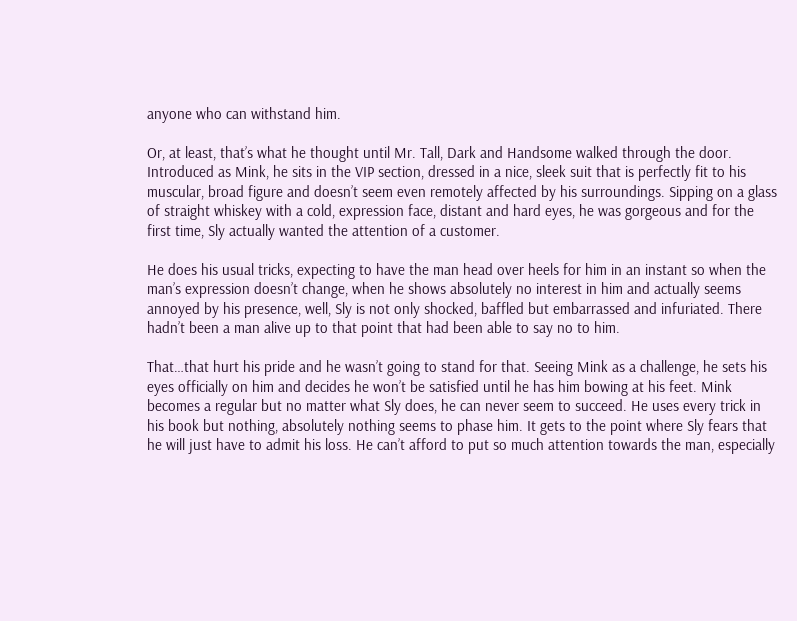anyone who can withstand him.

Or, at least, that’s what he thought until Mr. Tall, Dark and Handsome walked through the door. Introduced as Mink, he sits in the VIP section, dressed in a nice, sleek suit that is perfectly fit to his muscular, broad figure and doesn’t seem even remotely affected by his surroundings. Sipping on a glass of straight whiskey with a cold, expression face, distant and hard eyes, he was gorgeous and for the first time, Sly actually wanted the attention of a customer.

He does his usual tricks, expecting to have the man head over heels for him in an instant so when the man’s expression doesn’t change, when he shows absolutely no interest in him and actually seems annoyed by his presence, well, Sly is not only shocked, baffled but embarrassed and infuriated. There hadn’t been a man alive up to that point that had been able to say no to him.

That…that hurt his pride and he wasn’t going to stand for that. Seeing Mink as a challenge, he sets his eyes officially on him and decides he won’t be satisfied until he has him bowing at his feet. Mink becomes a regular but no matter what Sly does, he can never seem to succeed. He uses every trick in his book but nothing, absolutely nothing seems to phase him. It gets to the point where Sly fears that he will just have to admit his loss. He can’t afford to put so much attention towards the man, especially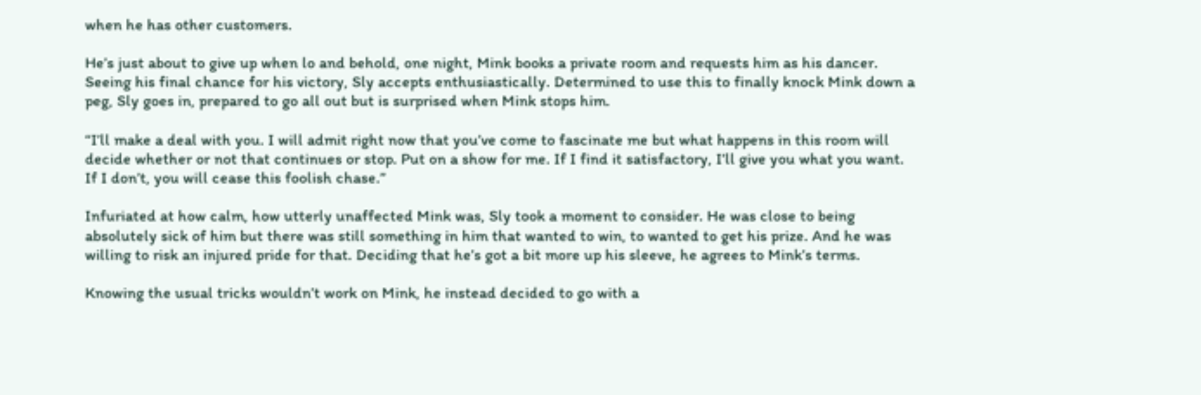when he has other customers.

He’s just about to give up when lo and behold, one night, Mink books a private room and requests him as his dancer. Seeing his final chance for his victory, Sly accepts enthusiastically. Determined to use this to finally knock Mink down a peg, Sly goes in, prepared to go all out but is surprised when Mink stops him.

“I’ll make a deal with you. I will admit right now that you’ve come to fascinate me but what happens in this room will decide whether or not that continues or stop. Put on a show for me. If I find it satisfactory, I’ll give you what you want. If I don’t, you will cease this foolish chase.”

Infuriated at how calm, how utterly unaffected Mink was, Sly took a moment to consider. He was close to being absolutely sick of him but there was still something in him that wanted to win, to wanted to get his prize. And he was willing to risk an injured pride for that. Deciding that he’s got a bit more up his sleeve, he agrees to Mink’s terms.

Knowing the usual tricks wouldn’t work on Mink, he instead decided to go with a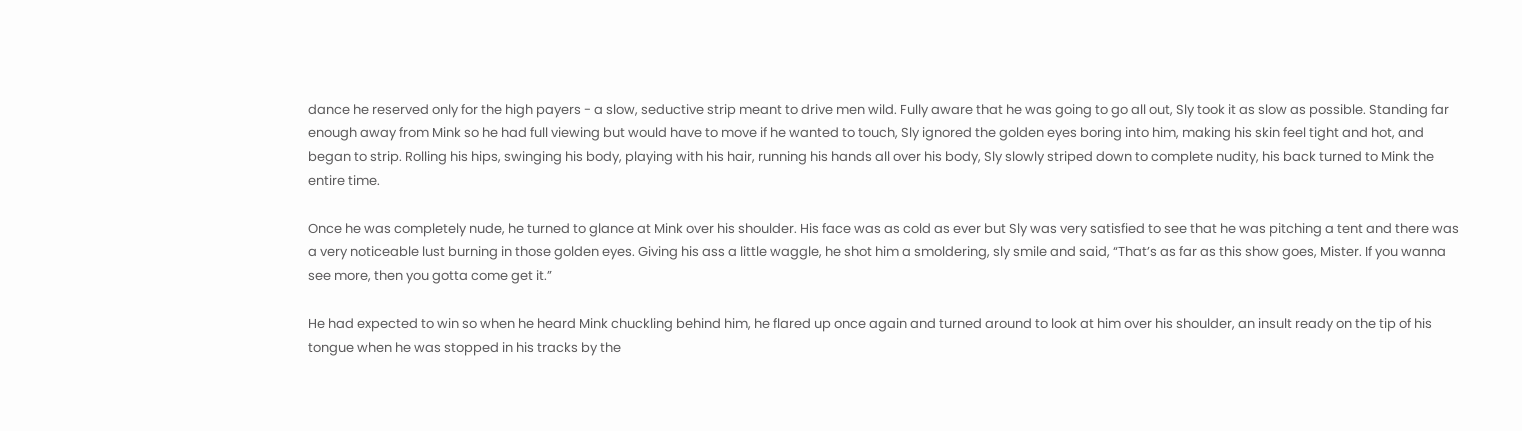dance he reserved only for the high payers - a slow, seductive strip meant to drive men wild. Fully aware that he was going to go all out, Sly took it as slow as possible. Standing far enough away from Mink so he had full viewing but would have to move if he wanted to touch, Sly ignored the golden eyes boring into him, making his skin feel tight and hot, and began to strip. Rolling his hips, swinging his body, playing with his hair, running his hands all over his body, Sly slowly striped down to complete nudity, his back turned to Mink the entire time.

Once he was completely nude, he turned to glance at Mink over his shoulder. His face was as cold as ever but Sly was very satisfied to see that he was pitching a tent and there was a very noticeable lust burning in those golden eyes. Giving his ass a little waggle, he shot him a smoldering, sly smile and said, “That’s as far as this show goes, Mister. If you wanna see more, then you gotta come get it.”

He had expected to win so when he heard Mink chuckling behind him, he flared up once again and turned around to look at him over his shoulder, an insult ready on the tip of his tongue when he was stopped in his tracks by the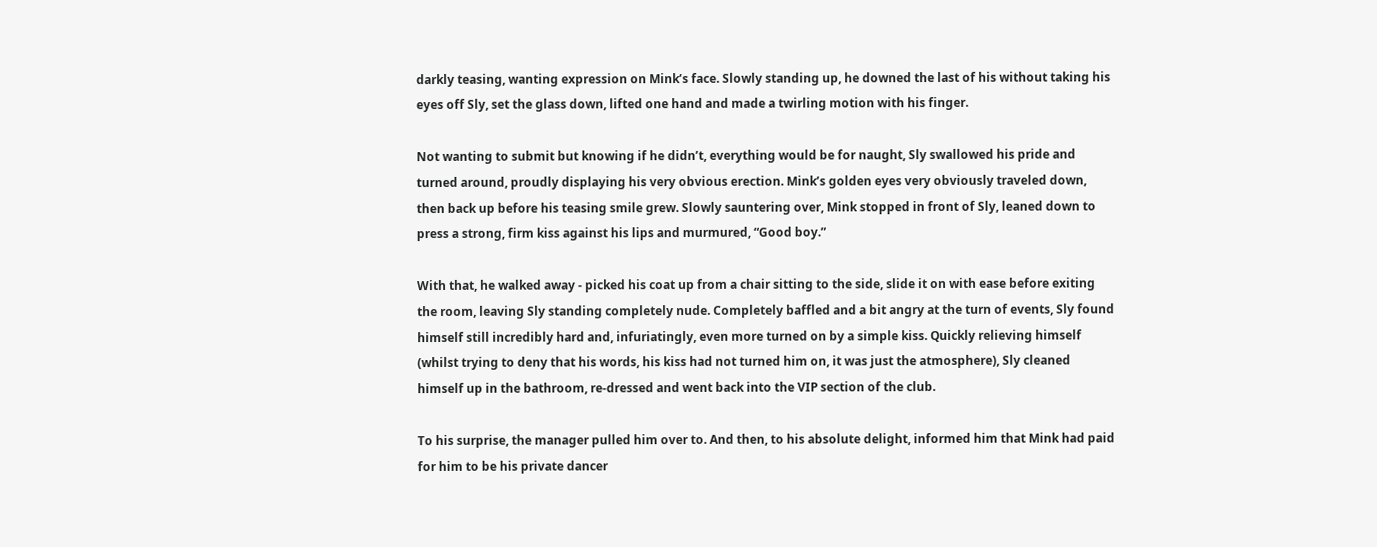darkly teasing, wanting expression on Mink’s face. Slowly standing up, he downed the last of his without taking his eyes off Sly, set the glass down, lifted one hand and made a twirling motion with his finger.

Not wanting to submit but knowing if he didn’t, everything would be for naught, Sly swallowed his pride and turned around, proudly displaying his very obvious erection. Mink’s golden eyes very obviously traveled down, then back up before his teasing smile grew. Slowly sauntering over, Mink stopped in front of Sly, leaned down to press a strong, firm kiss against his lips and murmured, “Good boy.”

With that, he walked away - picked his coat up from a chair sitting to the side, slide it on with ease before exiting the room, leaving Sly standing completely nude. Completely baffled and a bit angry at the turn of events, Sly found himself still incredibly hard and, infuriatingly, even more turned on by a simple kiss. Quickly relieving himself (whilst trying to deny that his words, his kiss had not turned him on, it was just the atmosphere), Sly cleaned himself up in the bathroom, re-dressed and went back into the VIP section of the club.

To his surprise, the manager pulled him over to. And then, to his absolute delight, informed him that Mink had paid for him to be his private dancer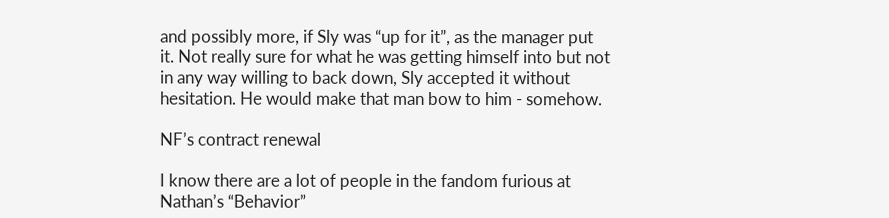and possibly more, if Sly was “up for it”, as the manager put it. Not really sure for what he was getting himself into but not in any way willing to back down, Sly accepted it without hesitation. He would make that man bow to him - somehow.

NF’s contract renewal

I know there are a lot of people in the fandom furious at Nathan’s “Behavior”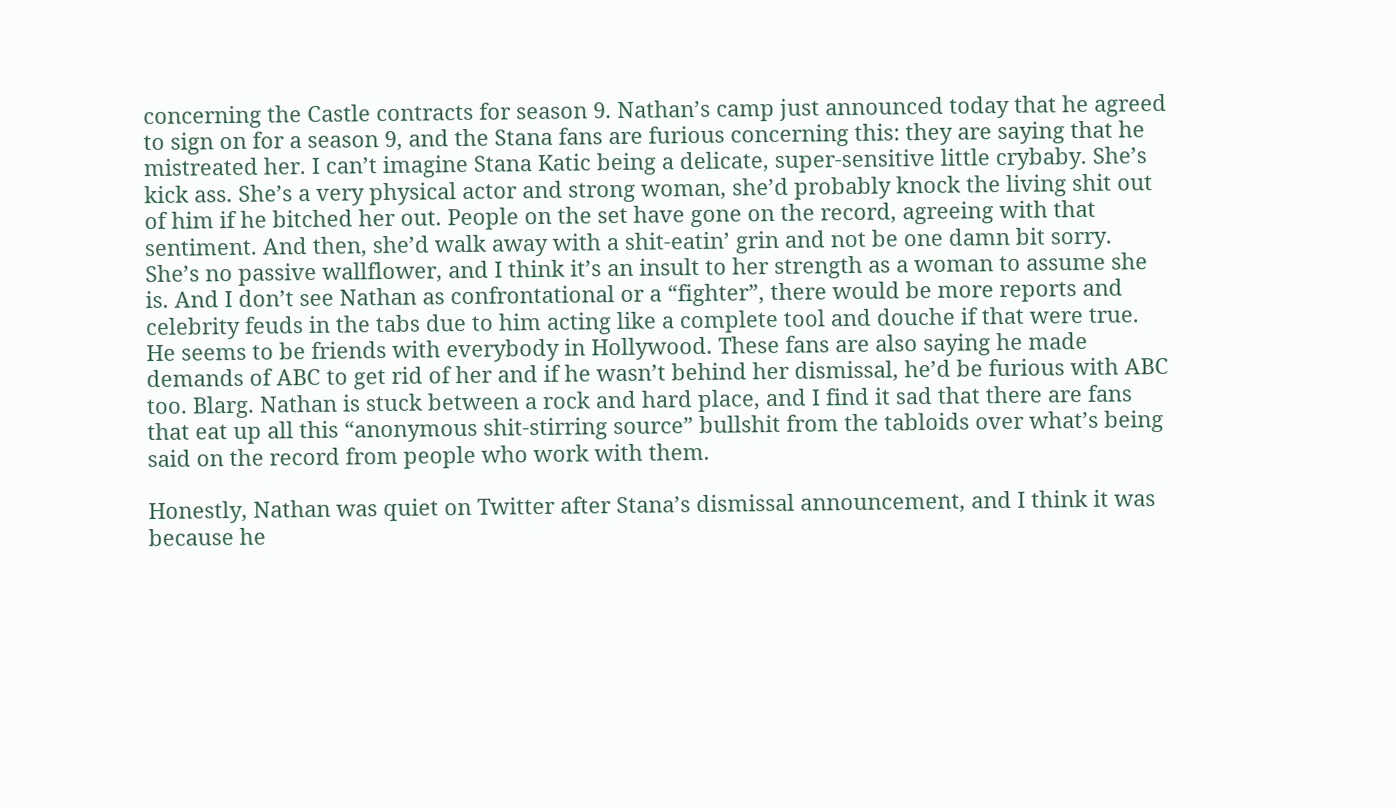concerning the Castle contracts for season 9. Nathan’s camp just announced today that he agreed to sign on for a season 9, and the Stana fans are furious concerning this: they are saying that he mistreated her. I can’t imagine Stana Katic being a delicate, super-sensitive little crybaby. She’s kick ass. She’s a very physical actor and strong woman, she’d probably knock the living shit out of him if he bitched her out. People on the set have gone on the record, agreeing with that sentiment. And then, she’d walk away with a shit-eatin’ grin and not be one damn bit sorry. She’s no passive wallflower, and I think it’s an insult to her strength as a woman to assume she is. And I don’t see Nathan as confrontational or a “fighter”, there would be more reports and celebrity feuds in the tabs due to him acting like a complete tool and douche if that were true. He seems to be friends with everybody in Hollywood. These fans are also saying he made demands of ABC to get rid of her and if he wasn’t behind her dismissal, he’d be furious with ABC too. Blarg. Nathan is stuck between a rock and hard place, and I find it sad that there are fans that eat up all this “anonymous shit-stirring source” bullshit from the tabloids over what’s being said on the record from people who work with them.

Honestly, Nathan was quiet on Twitter after Stana’s dismissal announcement, and I think it was because he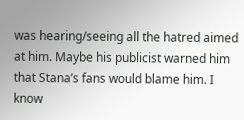was hearing/seeing all the hatred aimed at him. Maybe his publicist warned him that Stana’s fans would blame him. I know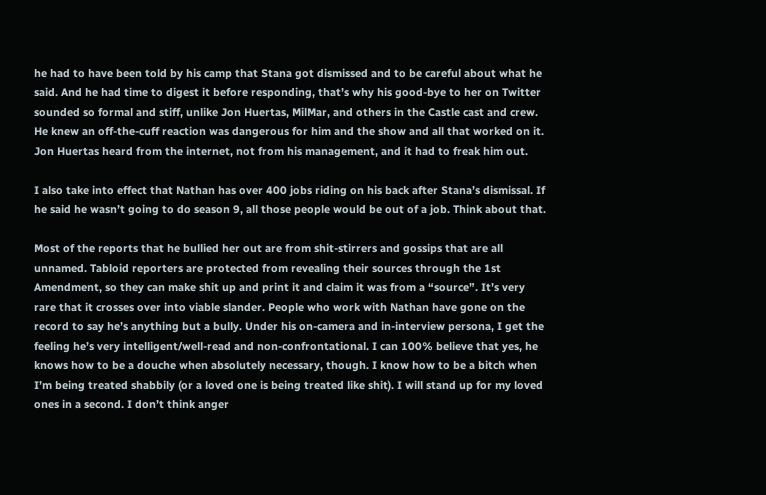he had to have been told by his camp that Stana got dismissed and to be careful about what he said. And he had time to digest it before responding, that’s why his good-bye to her on Twitter sounded so formal and stiff, unlike Jon Huertas, MilMar, and others in the Castle cast and crew. He knew an off-the-cuff reaction was dangerous for him and the show and all that worked on it. Jon Huertas heard from the internet, not from his management, and it had to freak him out.

I also take into effect that Nathan has over 400 jobs riding on his back after Stana’s dismissal. If he said he wasn’t going to do season 9, all those people would be out of a job. Think about that.

Most of the reports that he bullied her out are from shit-stirrers and gossips that are all unnamed. Tabloid reporters are protected from revealing their sources through the 1st Amendment, so they can make shit up and print it and claim it was from a “source”. It’s very rare that it crosses over into viable slander. People who work with Nathan have gone on the record to say he’s anything but a bully. Under his on-camera and in-interview persona, I get the feeling he’s very intelligent/well-read and non-confrontational. I can 100% believe that yes, he knows how to be a douche when absolutely necessary, though. I know how to be a bitch when I’m being treated shabbily (or a loved one is being treated like shit). I will stand up for my loved ones in a second. I don’t think anger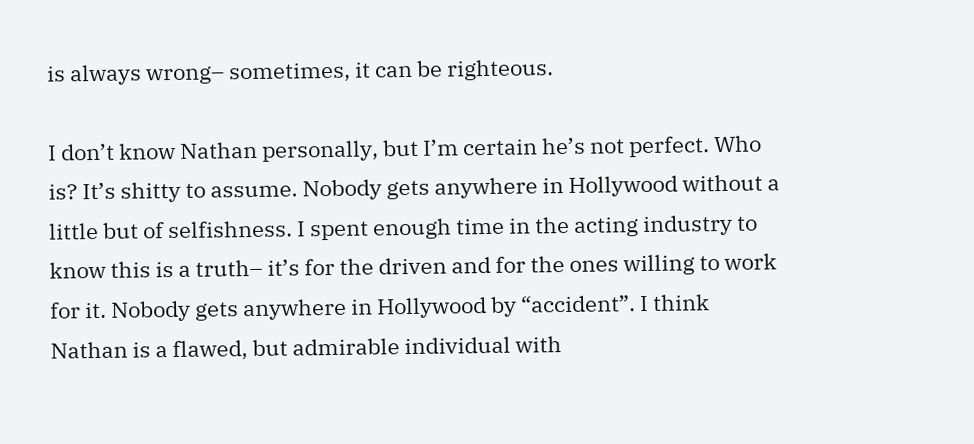is always wrong– sometimes, it can be righteous.

I don’t know Nathan personally, but I’m certain he’s not perfect. Who is? It’s shitty to assume. Nobody gets anywhere in Hollywood without a little but of selfishness. I spent enough time in the acting industry to know this is a truth– it’s for the driven and for the ones willing to work for it. Nobody gets anywhere in Hollywood by “accident”. I think Nathan is a flawed, but admirable individual with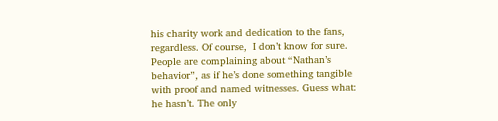his charity work and dedication to the fans, regardless. Of course,  I don’t know for sure. People are complaining about “Nathan’s behavior”, as if he’s done something tangible with proof and named witnesses. Guess what: he hasn’t. The only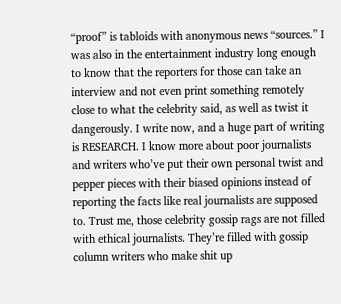“proof” is tabloids with anonymous news “sources.” I was also in the entertainment industry long enough to know that the reporters for those can take an interview and not even print something remotely close to what the celebrity said, as well as twist it dangerously. I write now, and a huge part of writing is RESEARCH. I know more about poor journalists and writers who’ve put their own personal twist and pepper pieces with their biased opinions instead of reporting the facts like real journalists are supposed to. Trust me, those celebrity gossip rags are not filled with ethical journalists. They’re filled with gossip column writers who make shit up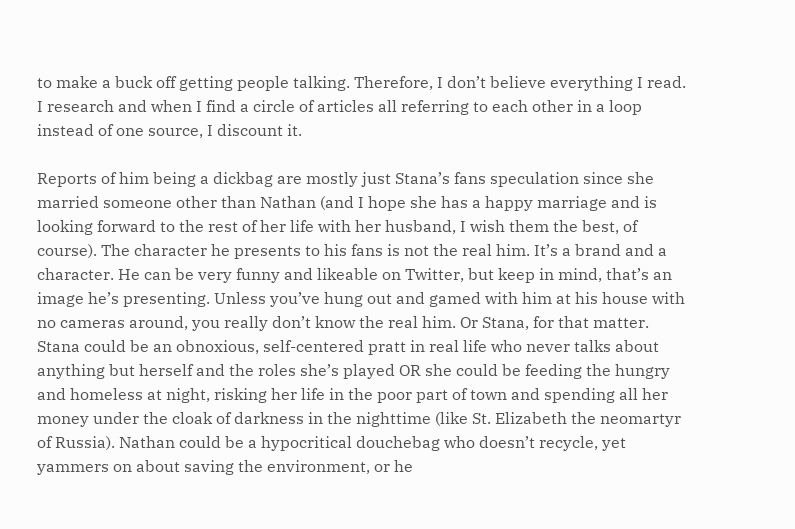to make a buck off getting people talking. Therefore, I don’t believe everything I read. I research and when I find a circle of articles all referring to each other in a loop instead of one source, I discount it.

Reports of him being a dickbag are mostly just Stana’s fans speculation since she married someone other than Nathan (and I hope she has a happy marriage and is looking forward to the rest of her life with her husband, I wish them the best, of course). The character he presents to his fans is not the real him. It’s a brand and a character. He can be very funny and likeable on Twitter, but keep in mind, that’s an image he’s presenting. Unless you’ve hung out and gamed with him at his house with no cameras around, you really don’t know the real him. Or Stana, for that matter. Stana could be an obnoxious, self-centered pratt in real life who never talks about anything but herself and the roles she’s played OR she could be feeding the hungry and homeless at night, risking her life in the poor part of town and spending all her money under the cloak of darkness in the nighttime (like St. Elizabeth the neomartyr of Russia). Nathan could be a hypocritical douchebag who doesn’t recycle, yet yammers on about saving the environment, or he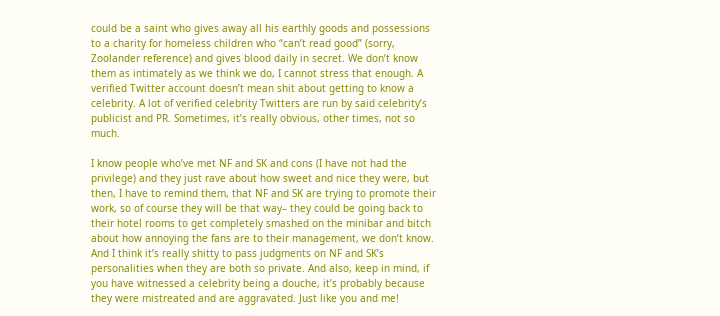could be a saint who gives away all his earthly goods and possessions to a charity for homeless children who “can’t read good” (sorry, Zoolander reference) and gives blood daily in secret. We don’t know them as intimately as we think we do, I cannot stress that enough. A verified Twitter account doesn’t mean shit about getting to know a celebrity. A lot of verified celebrity Twitters are run by said celebrity’s publicist and PR. Sometimes, it’s really obvious, other times, not so much.

I know people who’ve met NF and SK and cons (I have not had the privilege) and they just rave about how sweet and nice they were, but then, I have to remind them, that NF and SK are trying to promote their work, so of course they will be that way– they could be going back to their hotel rooms to get completely smashed on the minibar and bitch about how annoying the fans are to their management, we don’t know. And I think it’s really shitty to pass judgments on NF and SK’s personalities when they are both so private. And also, keep in mind, if you have witnessed a celebrity being a douche, it’s probably because they were mistreated and are aggravated. Just like you and me!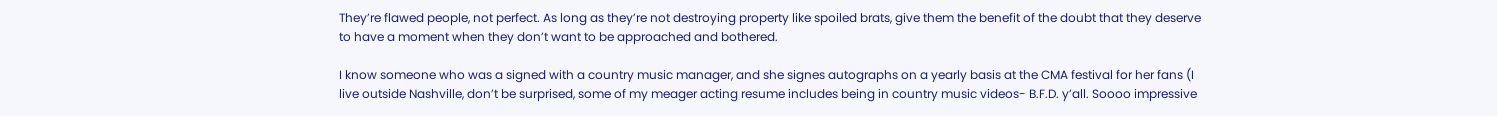They’re flawed people, not perfect. As long as they’re not destroying property like spoiled brats, give them the benefit of the doubt that they deserve to have a moment when they don’t want to be approached and bothered.

I know someone who was a signed with a country music manager, and she signes autographs on a yearly basis at the CMA festival for her fans (I live outside Nashville, don’t be surprised, some of my meager acting resume includes being in country music videos- B.F.D. y’all. Soooo impressive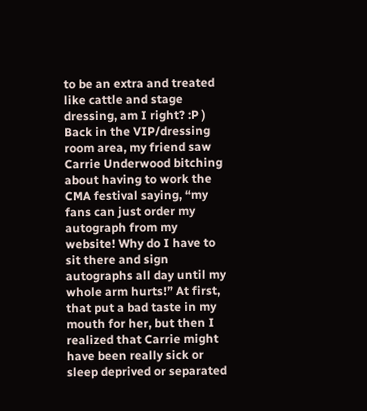to be an extra and treated like cattle and stage dressing, am I right? :P ) Back in the VIP/dressing room area, my friend saw Carrie Underwood bitching about having to work the CMA festival saying, “my fans can just order my autograph from my website! Why do I have to sit there and sign autographs all day until my whole arm hurts!” At first, that put a bad taste in my mouth for her, but then I realized that Carrie might have been really sick or sleep deprived or separated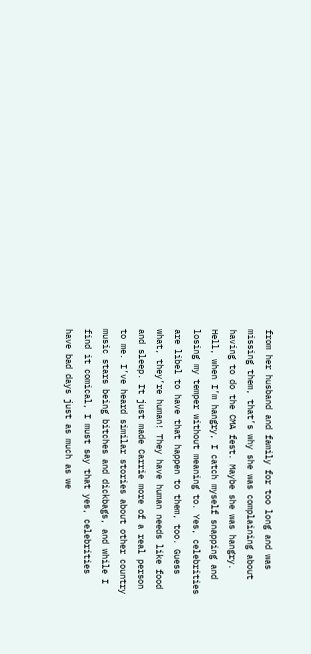from her husband and family for too long and was missing them, that’s why she was complaining about having to do the CMA fest. Maybe she was hangry. Hell, when I’m hangry, I catch myself snapping and losing my temper without meaning to. Yes, celebrities are libel to have that happen to them, too. Guess what, they’re human! They have human needs like food and sleep. It just made Carrie more of a real person to me. I’ve heard similar stories about other country music stars being bitches and dickbags, and while I find it comical, I must say that yes, celebrities have bad days just as much as we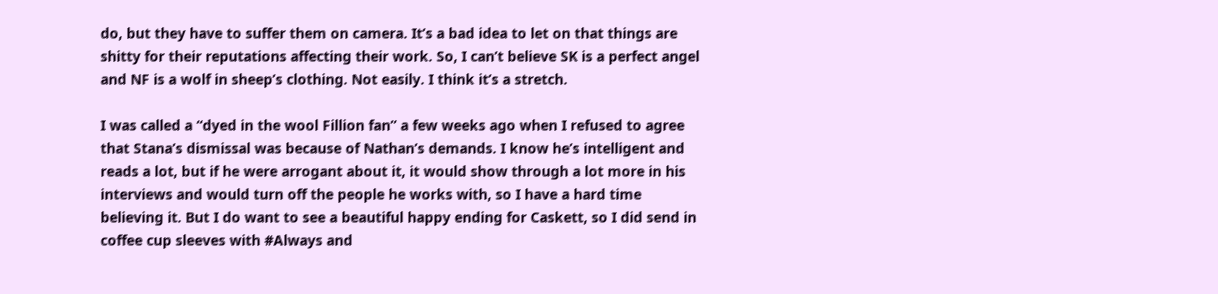do, but they have to suffer them on camera. It’s a bad idea to let on that things are shitty for their reputations affecting their work. So, I can’t believe SK is a perfect angel and NF is a wolf in sheep’s clothing. Not easily. I think it’s a stretch.

I was called a “dyed in the wool Fillion fan” a few weeks ago when I refused to agree that Stana’s dismissal was because of Nathan’s demands. I know he’s intelligent and reads a lot, but if he were arrogant about it, it would show through a lot more in his interviews and would turn off the people he works with, so I have a hard time believing it. But I do want to see a beautiful happy ending for Caskett, so I did send in coffee cup sleeves with #Always and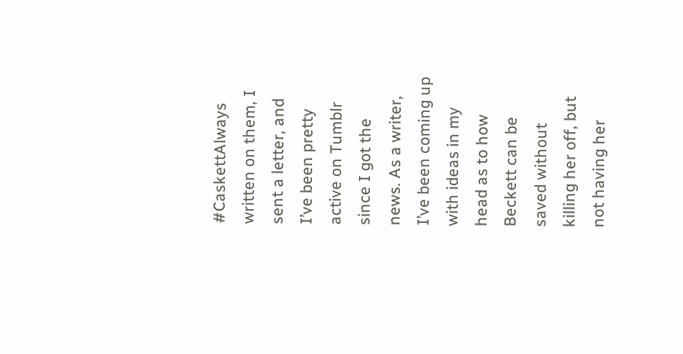#CaskettAlways written on them, I sent a letter, and I’ve been pretty active on Tumblr since I got the news. As a writer, I’ve been coming up with ideas in my head as to how Beckett can be saved without killing her off, but not having her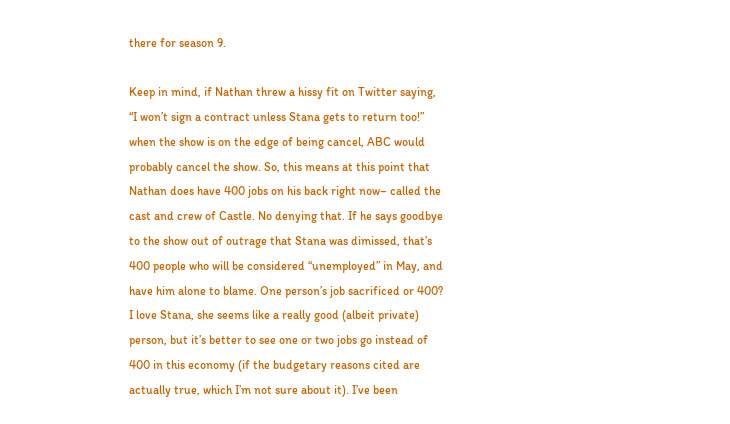there for season 9.

Keep in mind, if Nathan threw a hissy fit on Twitter saying, “I won’t sign a contract unless Stana gets to return too!” when the show is on the edge of being cancel, ABC would probably cancel the show. So, this means at this point that Nathan does have 400 jobs on his back right now– called the cast and crew of Castle. No denying that. If he says goodbye to the show out of outrage that Stana was dimissed, that’s 400 people who will be considered “unemployed” in May, and have him alone to blame. One person’s job sacrificed or 400? I love Stana, she seems like a really good (albeit private) person, but it’s better to see one or two jobs go instead of 400 in this economy (if the budgetary reasons cited are actually true, which I’m not sure about it). I’ve been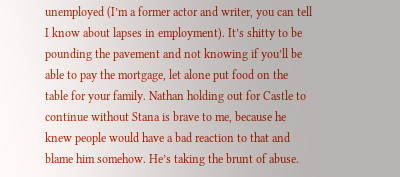unemployed (I’m a former actor and writer, you can tell I know about lapses in employment). It’s shitty to be pounding the pavement and not knowing if you’ll be able to pay the mortgage, let alone put food on the table for your family. Nathan holding out for Castle to continue without Stana is brave to me, because he knew people would have a bad reaction to that and blame him somehow. He’s taking the brunt of abuse.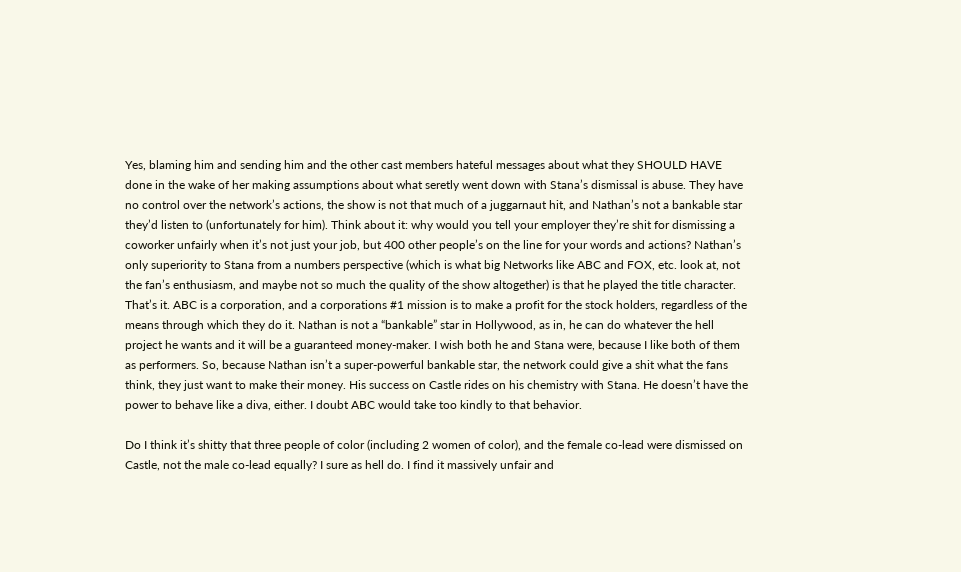Yes, blaming him and sending him and the other cast members hateful messages about what they SHOULD HAVE done in the wake of her making assumptions about what seretly went down with Stana’s dismissal is abuse. They have no control over the network’s actions, the show is not that much of a juggarnaut hit, and Nathan’s not a bankable star they’d listen to (unfortunately for him). Think about it: why would you tell your employer they’re shit for dismissing a coworker unfairly when it’s not just your job, but 400 other people’s on the line for your words and actions? Nathan’s only superiority to Stana from a numbers perspective (which is what big Networks like ABC and FOX, etc. look at, not the fan’s enthusiasm, and maybe not so much the quality of the show altogether) is that he played the title character. That’s it. ABC is a corporation, and a corporations #1 mission is to make a profit for the stock holders, regardless of the means through which they do it. Nathan is not a “bankable” star in Hollywood, as in, he can do whatever the hell project he wants and it will be a guaranteed money-maker. I wish both he and Stana were, because I like both of them as performers. So, because Nathan isn’t a super-powerful bankable star, the network could give a shit what the fans think, they just want to make their money. His success on Castle rides on his chemistry with Stana. He doesn’t have the power to behave like a diva, either. I doubt ABC would take too kindly to that behavior.

Do I think it’s shitty that three people of color (including 2 women of color), and the female co-lead were dismissed on Castle, not the male co-lead equally? I sure as hell do. I find it massively unfair and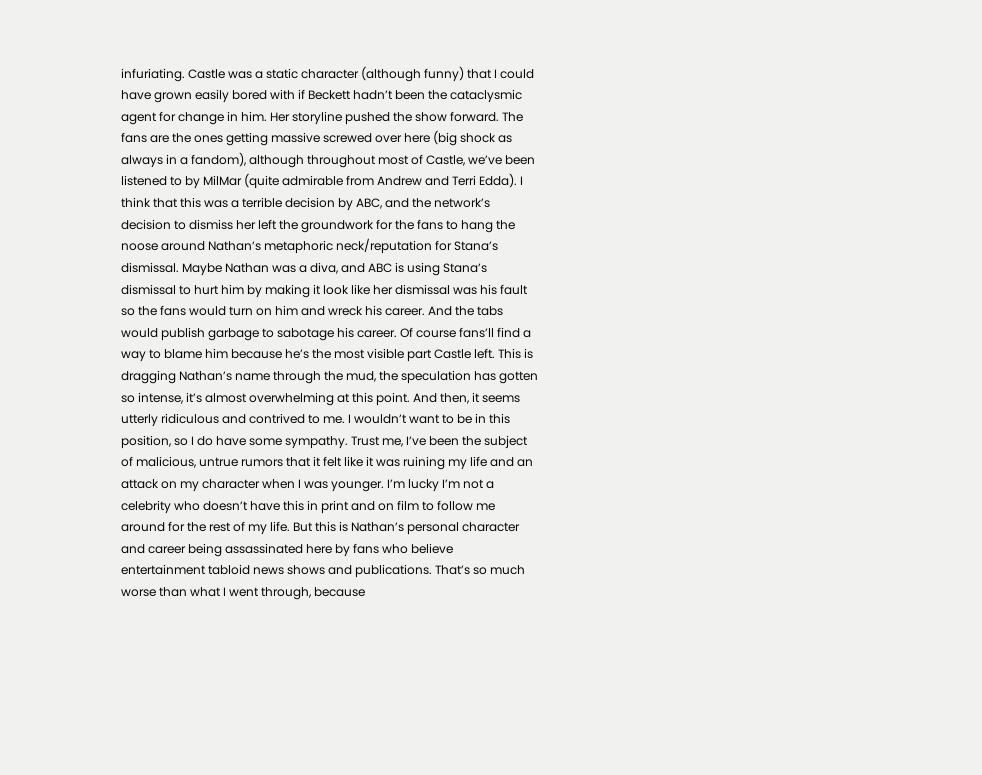infuriating. Castle was a static character (although funny) that I could have grown easily bored with if Beckett hadn’t been the cataclysmic agent for change in him. Her storyline pushed the show forward. The fans are the ones getting massive screwed over here (big shock as always in a fandom), although throughout most of Castle, we’ve been listened to by MilMar (quite admirable from Andrew and Terri Edda). I think that this was a terrible decision by ABC, and the network’s decision to dismiss her left the groundwork for the fans to hang the noose around Nathan’s metaphoric neck/reputation for Stana’s dismissal. Maybe Nathan was a diva, and ABC is using Stana’s dismissal to hurt him by making it look like her dismissal was his fault so the fans would turn on him and wreck his career. And the tabs would publish garbage to sabotage his career. Of course fans’ll find a way to blame him because he’s the most visible part Castle left. This is dragging Nathan’s name through the mud, the speculation has gotten so intense, it’s almost overwhelming at this point. And then, it seems utterly ridiculous and contrived to me. I wouldn’t want to be in this position, so I do have some sympathy. Trust me, I’ve been the subject of malicious, untrue rumors that it felt like it was ruining my life and an attack on my character when I was younger. I’m lucky I’m not a celebrity who doesn’t have this in print and on film to follow me around for the rest of my life. But this is Nathan’s personal character and career being assassinated here by fans who believe entertainment tabloid news shows and publications. That’s so much worse than what I went through, because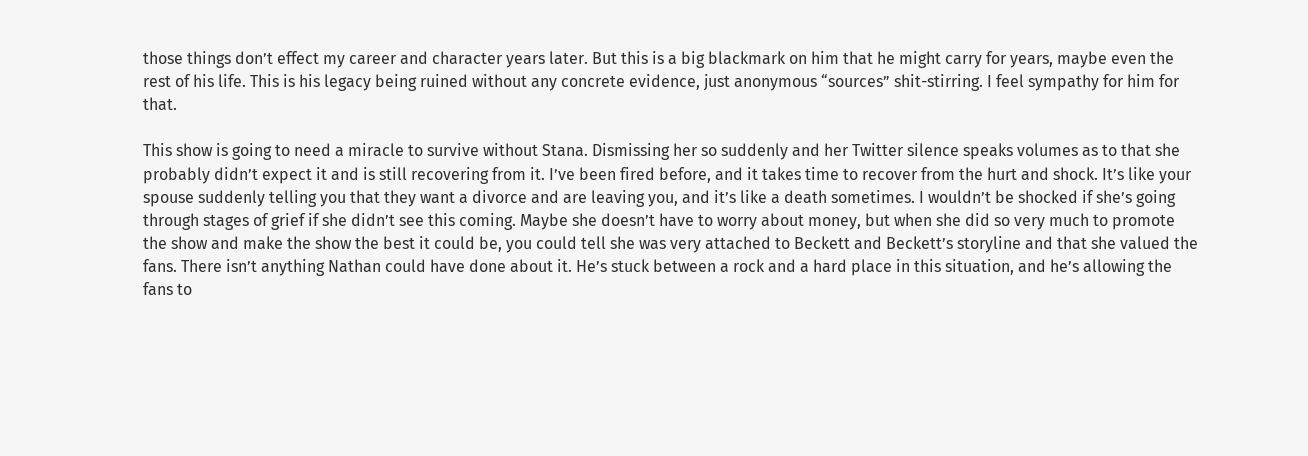those things don’t effect my career and character years later. But this is a big blackmark on him that he might carry for years, maybe even the rest of his life. This is his legacy being ruined without any concrete evidence, just anonymous “sources” shit-stirring. I feel sympathy for him for that.

This show is going to need a miracle to survive without Stana. Dismissing her so suddenly and her Twitter silence speaks volumes as to that she probably didn’t expect it and is still recovering from it. I’ve been fired before, and it takes time to recover from the hurt and shock. It’s like your spouse suddenly telling you that they want a divorce and are leaving you, and it’s like a death sometimes. I wouldn’t be shocked if she’s going through stages of grief if she didn’t see this coming. Maybe she doesn’t have to worry about money, but when she did so very much to promote the show and make the show the best it could be, you could tell she was very attached to Beckett and Beckett’s storyline and that she valued the fans. There isn’t anything Nathan could have done about it. He’s stuck between a rock and a hard place in this situation, and he’s allowing the fans to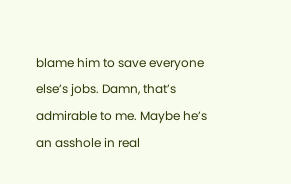blame him to save everyone else’s jobs. Damn, that’s admirable to me. Maybe he’s an asshole in real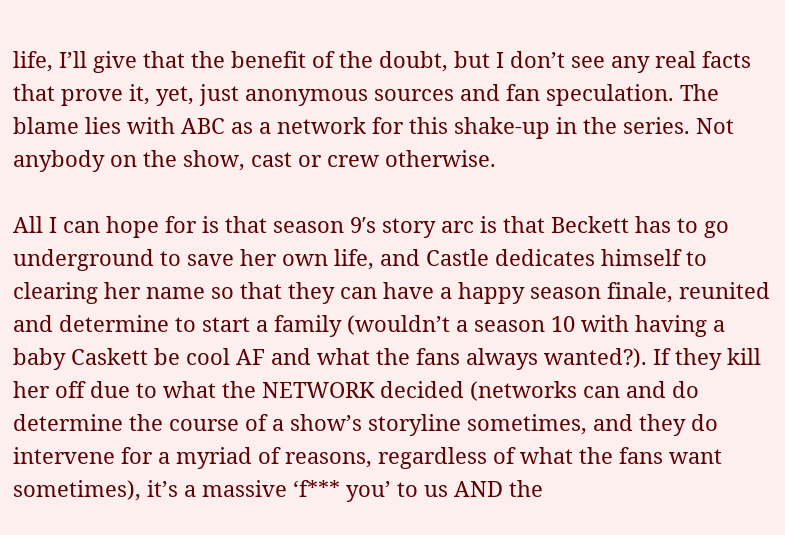life, I’ll give that the benefit of the doubt, but I don’t see any real facts that prove it, yet, just anonymous sources and fan speculation. The blame lies with ABC as a network for this shake-up in the series. Not anybody on the show, cast or crew otherwise.

All I can hope for is that season 9′s story arc is that Beckett has to go underground to save her own life, and Castle dedicates himself to clearing her name so that they can have a happy season finale, reunited and determine to start a family (wouldn’t a season 10 with having a baby Caskett be cool AF and what the fans always wanted?). If they kill her off due to what the NETWORK decided (networks can and do determine the course of a show’s storyline sometimes, and they do intervene for a myriad of reasons, regardless of what the fans want sometimes), it’s a massive ‘f*** you’ to us AND the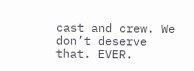cast and crew. We don’t deserve that. EVER.